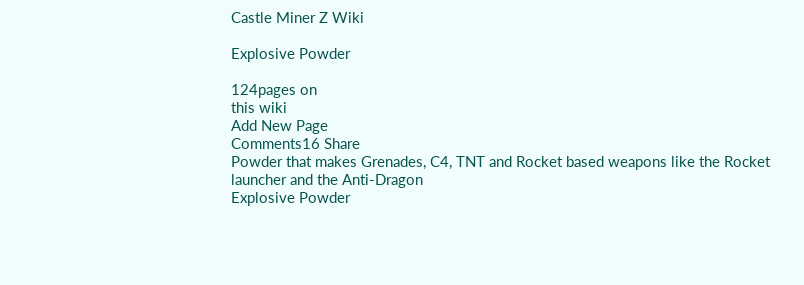Castle Miner Z Wiki

Explosive Powder

124pages on
this wiki
Add New Page
Comments16 Share
Powder that makes Grenades, C4, TNT and Rocket based weapons like the Rocket launcher and the Anti-Dragon
Explosive Powder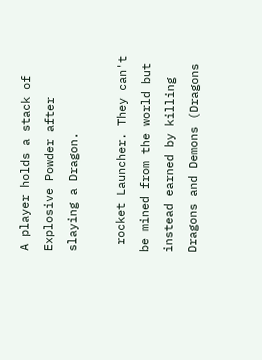A player holds a stack of Explosive Powder after slaying a Dragon.

 rocket Launcher. They can't be mined from the world but instead earned by killing Dragons and Demons (Dragons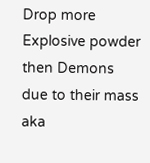Drop more Explosive powder then Demons due to their mass aka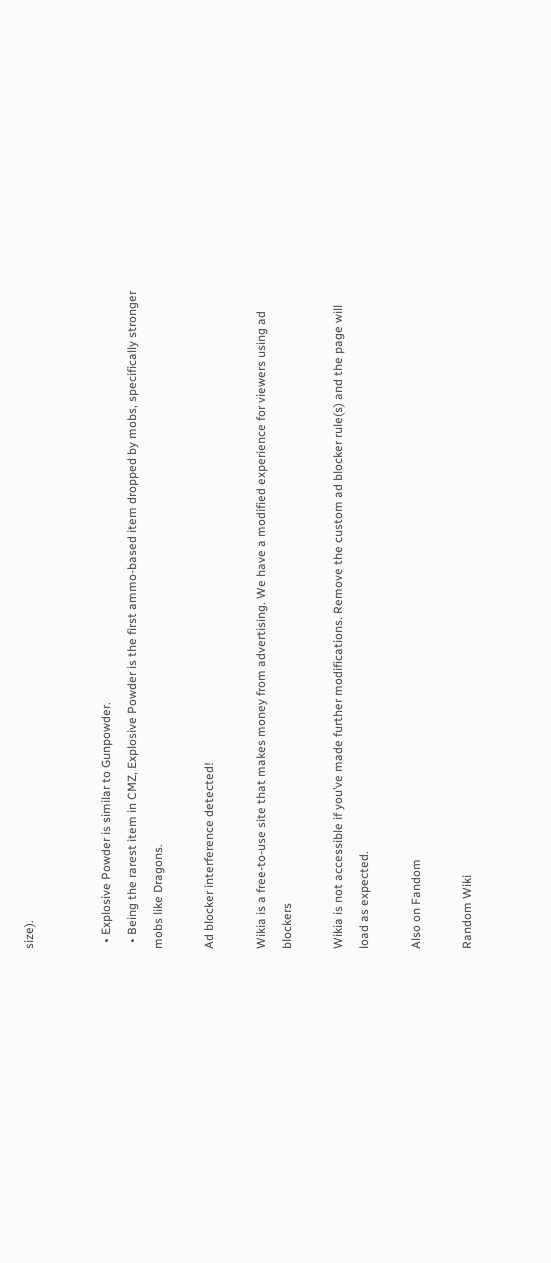size).


  • Explosive Powder is similar to Gunpowder.
  • Being the rarest item in CMZ, Explosive Powder is the first ammo-based item dropped by mobs, specifically stronger mobs like Dragons.

Ad blocker interference detected!

Wikia is a free-to-use site that makes money from advertising. We have a modified experience for viewers using ad blockers

Wikia is not accessible if you’ve made further modifications. Remove the custom ad blocker rule(s) and the page will load as expected.

Also on Fandom

Random Wiki